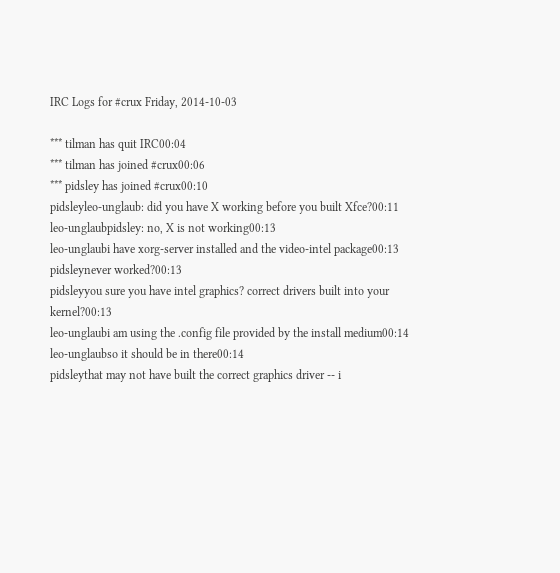IRC Logs for #crux Friday, 2014-10-03

*** tilman has quit IRC00:04
*** tilman has joined #crux00:06
*** pidsley has joined #crux00:10
pidsleyleo-unglaub: did you have X working before you built Xfce?00:11
leo-unglaubpidsley: no, X is not working00:13
leo-unglaubi have xorg-server installed and the video-intel package00:13
pidsleynever worked?00:13
pidsleyyou sure you have intel graphics? correct drivers built into your kernel?00:13
leo-unglaubi am using the .config file provided by the install medium00:14
leo-unglaubso it should be in there00:14
pidsleythat may not have built the correct graphics driver -- i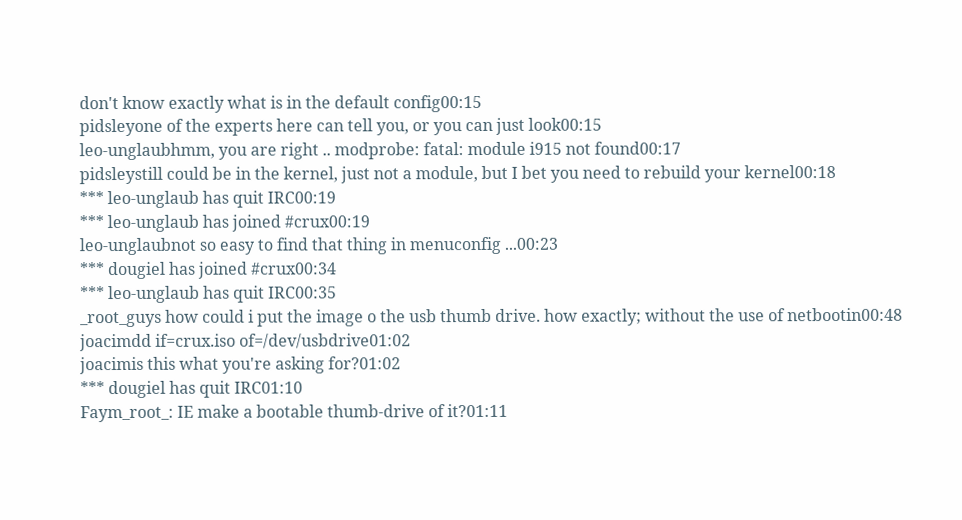don't know exactly what is in the default config00:15
pidsleyone of the experts here can tell you, or you can just look00:15
leo-unglaubhmm, you are right .. modprobe: fatal: module i915 not found00:17
pidsleystill could be in the kernel, just not a module, but I bet you need to rebuild your kernel00:18
*** leo-unglaub has quit IRC00:19
*** leo-unglaub has joined #crux00:19
leo-unglaubnot so easy to find that thing in menuconfig ...00:23
*** dougiel has joined #crux00:34
*** leo-unglaub has quit IRC00:35
_root_guys how could i put the image o the usb thumb drive. how exactly; without the use of netbootin00:48
joacimdd if=crux.iso of=/dev/usbdrive01:02
joacimis this what you're asking for?01:02
*** dougiel has quit IRC01:10
Faym_root_: IE make a bootable thumb-drive of it?01:11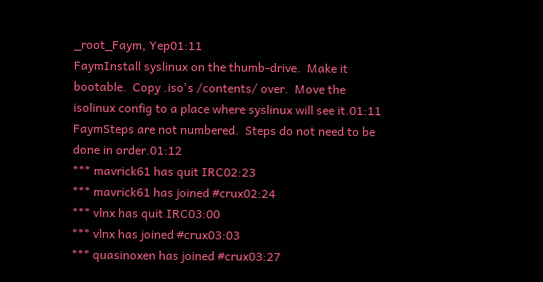_root_Faym, Yep01:11
FaymInstall syslinux on the thumb-drive.  Make it bootable.  Copy .iso's /contents/ over.  Move the isolinux config to a place where syslinux will see it.01:11
FaymSteps are not numbered.  Steps do not need to be done in order.01:12
*** mavrick61 has quit IRC02:23
*** mavrick61 has joined #crux02:24
*** vlnx has quit IRC03:00
*** vlnx has joined #crux03:03
*** quasinoxen has joined #crux03:27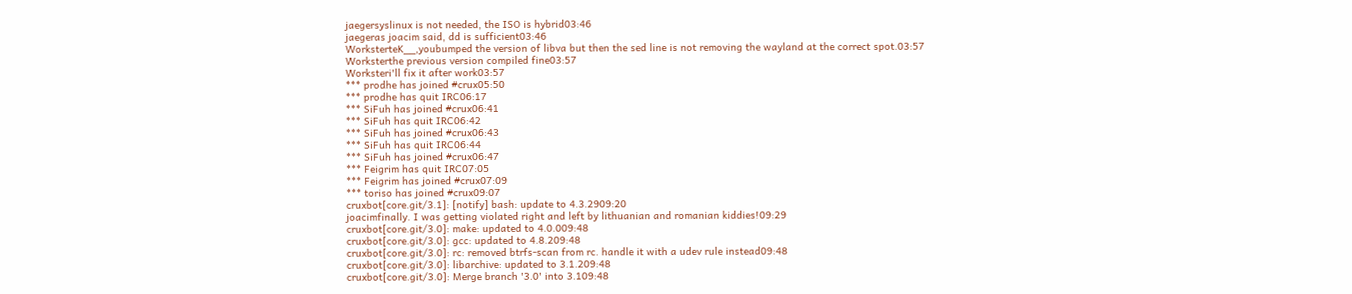jaegersyslinux is not needed, the ISO is hybrid03:46
jaegeras joacim said, dd is sufficient03:46
WorksterteK__,youbumped the version of libva but then the sed line is not removing the wayland at the correct spot.03:57
Worksterthe previous version compiled fine03:57
Worksteri'll fix it after work03:57
*** prodhe has joined #crux05:50
*** prodhe has quit IRC06:17
*** SiFuh has joined #crux06:41
*** SiFuh has quit IRC06:42
*** SiFuh has joined #crux06:43
*** SiFuh has quit IRC06:44
*** SiFuh has joined #crux06:47
*** Feigrim has quit IRC07:05
*** Feigrim has joined #crux07:09
*** toriso has joined #crux09:07
cruxbot[core.git/3.1]: [notify] bash: update to 4.3.2909:20
joacimfinally. I was getting violated right and left by lithuanian and romanian kiddies!09:29
cruxbot[core.git/3.0]: make: updated to 4.0.009:48
cruxbot[core.git/3.0]: gcc: updated to 4.8.209:48
cruxbot[core.git/3.0]: rc: removed btrfs-scan from rc. handle it with a udev rule instead09:48
cruxbot[core.git/3.0]: libarchive: updated to 3.1.209:48
cruxbot[core.git/3.0]: Merge branch '3.0' into 3.109:48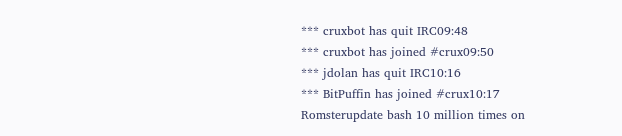*** cruxbot has quit IRC09:48
*** cruxbot has joined #crux09:50
*** jdolan has quit IRC10:16
*** BitPuffin has joined #crux10:17
Romsterupdate bash 10 million times on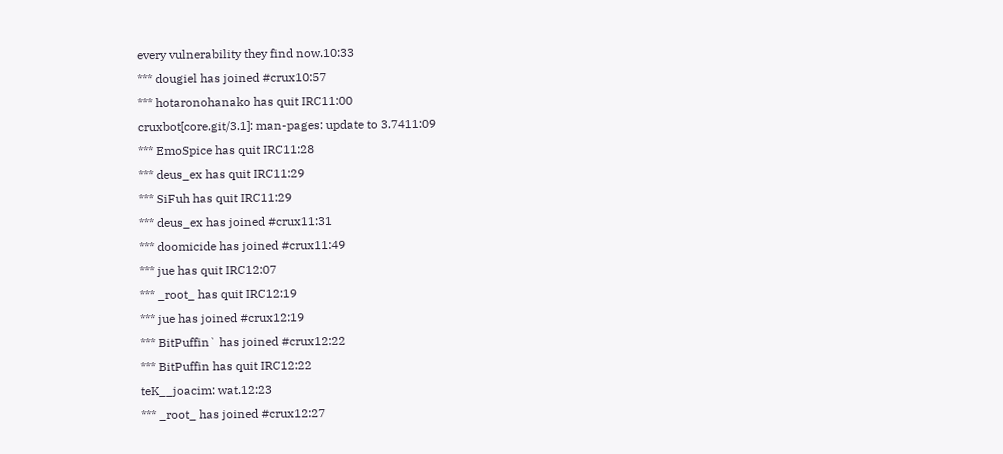every vulnerability they find now.10:33
*** dougiel has joined #crux10:57
*** hotaronohanako has quit IRC11:00
cruxbot[core.git/3.1]: man-pages: update to 3.7411:09
*** EmoSpice has quit IRC11:28
*** deus_ex has quit IRC11:29
*** SiFuh has quit IRC11:29
*** deus_ex has joined #crux11:31
*** doomicide has joined #crux11:49
*** jue has quit IRC12:07
*** _root_ has quit IRC12:19
*** jue has joined #crux12:19
*** BitPuffin` has joined #crux12:22
*** BitPuffin has quit IRC12:22
teK__joacim: wat.12:23
*** _root_ has joined #crux12:27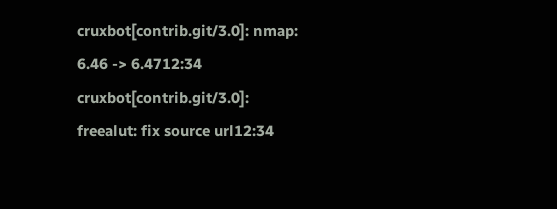cruxbot[contrib.git/3.0]: nmap: 6.46 -> 6.4712:34
cruxbot[contrib.git/3.0]: freealut: fix source url12:34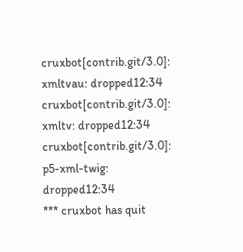cruxbot[contrib.git/3.0]: xmltvau: dropped12:34
cruxbot[contrib.git/3.0]: xmltv: dropped12:34
cruxbot[contrib.git/3.0]: p5-xml-twig: dropped12:34
*** cruxbot has quit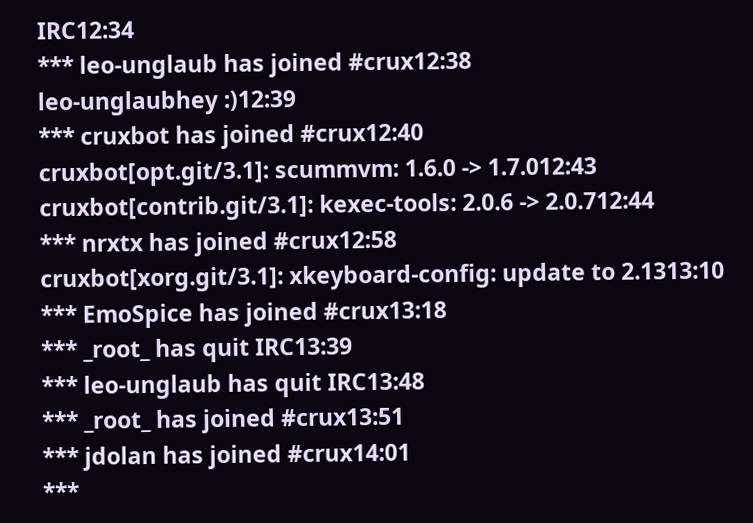IRC12:34
*** leo-unglaub has joined #crux12:38
leo-unglaubhey :)12:39
*** cruxbot has joined #crux12:40
cruxbot[opt.git/3.1]: scummvm: 1.6.0 -> 1.7.012:43
cruxbot[contrib.git/3.1]: kexec-tools: 2.0.6 -> 2.0.712:44
*** nrxtx has joined #crux12:58
cruxbot[xorg.git/3.1]: xkeyboard-config: update to 2.1313:10
*** EmoSpice has joined #crux13:18
*** _root_ has quit IRC13:39
*** leo-unglaub has quit IRC13:48
*** _root_ has joined #crux13:51
*** jdolan has joined #crux14:01
***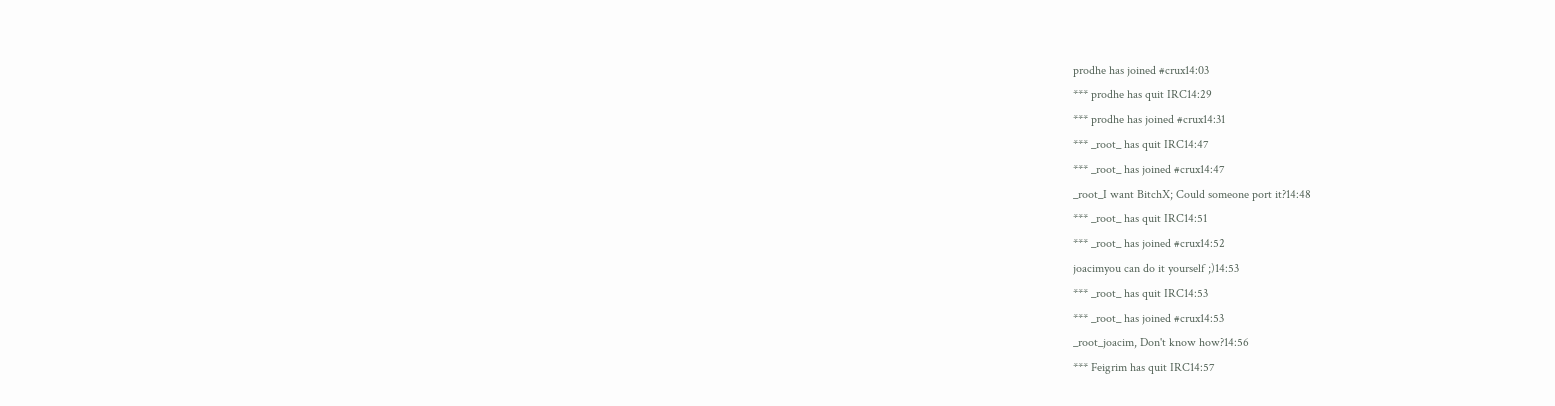prodhe has joined #crux14:03
*** prodhe has quit IRC14:29
*** prodhe has joined #crux14:31
*** _root_ has quit IRC14:47
*** _root_ has joined #crux14:47
_root_I want BitchX; Could someone port it?14:48
*** _root_ has quit IRC14:51
*** _root_ has joined #crux14:52
joacimyou can do it yourself ;)14:53
*** _root_ has quit IRC14:53
*** _root_ has joined #crux14:53
_root_joacim, Don't know how?14:56
*** Feigrim has quit IRC14:57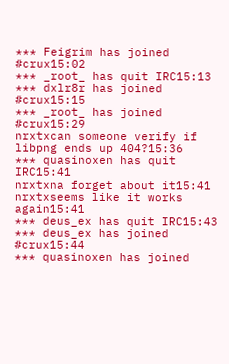*** Feigrim has joined #crux15:02
*** _root_ has quit IRC15:13
*** dxlr8r has joined #crux15:15
*** _root_ has joined #crux15:29
nrxtxcan someone verify if libpng ends up 404?15:36
*** quasinoxen has quit IRC15:41
nrxtxna forget about it15:41
nrxtxseems like it works again15:41
*** deus_ex has quit IRC15:43
*** deus_ex has joined #crux15:44
*** quasinoxen has joined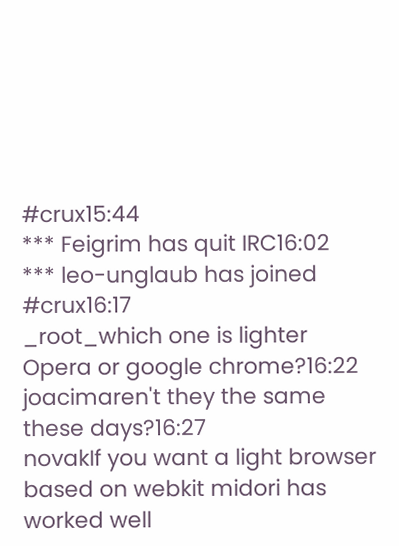#crux15:44
*** Feigrim has quit IRC16:02
*** leo-unglaub has joined #crux16:17
_root_which one is lighter Opera or google chrome?16:22
joacimaren't they the same these days?16:27
novakIf you want a light browser based on webkit midori has worked well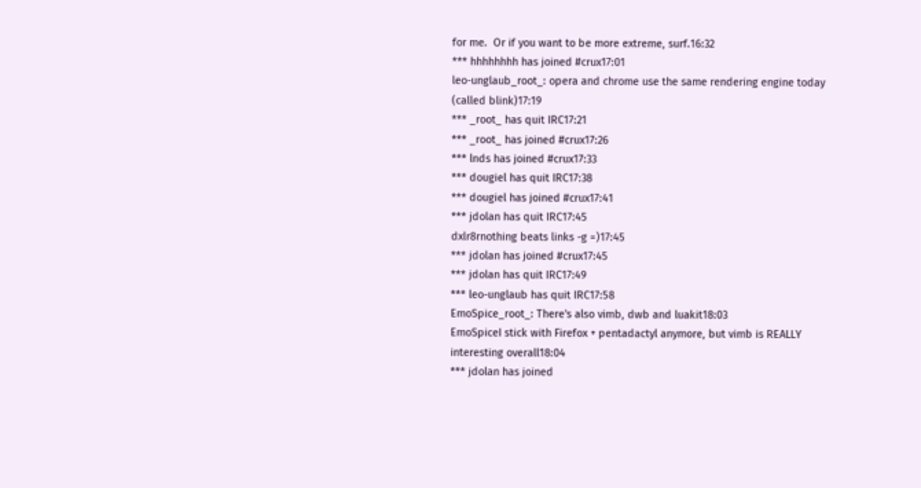for me.  Or if you want to be more extreme, surf.16:32
*** hhhhhhhh has joined #crux17:01
leo-unglaub_root_: opera and chrome use the same rendering engine today (called blink)17:19
*** _root_ has quit IRC17:21
*** _root_ has joined #crux17:26
*** lnds has joined #crux17:33
*** dougiel has quit IRC17:38
*** dougiel has joined #crux17:41
*** jdolan has quit IRC17:45
dxlr8rnothing beats links -g =)17:45
*** jdolan has joined #crux17:45
*** jdolan has quit IRC17:49
*** leo-unglaub has quit IRC17:58
EmoSpice_root_: There's also vimb, dwb and luakit18:03
EmoSpiceI stick with Firefox + pentadactyl anymore, but vimb is REALLY interesting overall18:04
*** jdolan has joined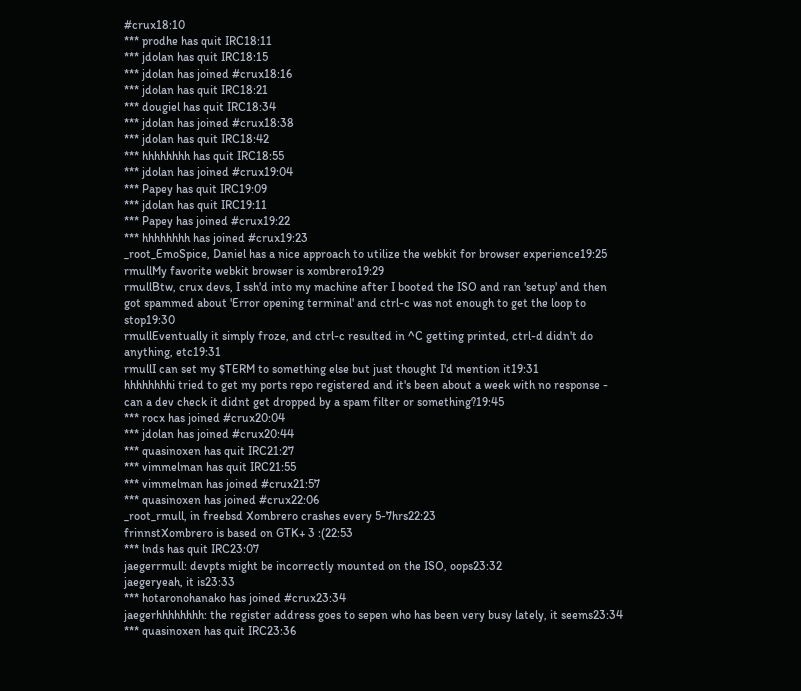#crux18:10
*** prodhe has quit IRC18:11
*** jdolan has quit IRC18:15
*** jdolan has joined #crux18:16
*** jdolan has quit IRC18:21
*** dougiel has quit IRC18:34
*** jdolan has joined #crux18:38
*** jdolan has quit IRC18:42
*** hhhhhhhh has quit IRC18:55
*** jdolan has joined #crux19:04
*** Papey has quit IRC19:09
*** jdolan has quit IRC19:11
*** Papey has joined #crux19:22
*** hhhhhhhh has joined #crux19:23
_root_EmoSpice, Daniel has a nice approach to utilize the webkit for browser experience19:25
rmullMy favorite webkit browser is xombrero19:29
rmullBtw, crux devs, I ssh'd into my machine after I booted the ISO and ran 'setup' and then got spammed about 'Error opening terminal' and ctrl-c was not enough to get the loop to stop19:30
rmullEventually it simply froze, and ctrl-c resulted in ^C getting printed, ctrl-d didn't do anything, etc19:31
rmullI can set my $TERM to something else but just thought I'd mention it19:31
hhhhhhhhi tried to get my ports repo registered and it's been about a week with no response - can a dev check it didnt get dropped by a spam filter or something?19:45
*** rocx has joined #crux20:04
*** jdolan has joined #crux20:44
*** quasinoxen has quit IRC21:27
*** vimmelman has quit IRC21:55
*** vimmelman has joined #crux21:57
*** quasinoxen has joined #crux22:06
_root_rmull, in freebsd Xombrero crashes every 5-7hrs22:23
frinnstXombrero is based on GTK+ 3 :(22:53
*** lnds has quit IRC23:07
jaegerrmull: devpts might be incorrectly mounted on the ISO, oops23:32
jaegeryeah, it is23:33
*** hotaronohanako has joined #crux23:34
jaegerhhhhhhhh: the register address goes to sepen who has been very busy lately, it seems23:34
*** quasinoxen has quit IRC23:36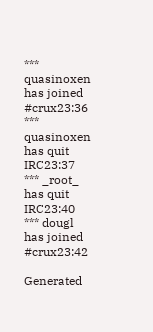*** quasinoxen has joined #crux23:36
*** quasinoxen has quit IRC23:37
*** _root_ has quit IRC23:40
*** dougl has joined #crux23:42

Generated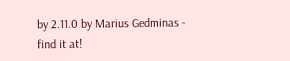by 2.11.0 by Marius Gedminas - find it at!